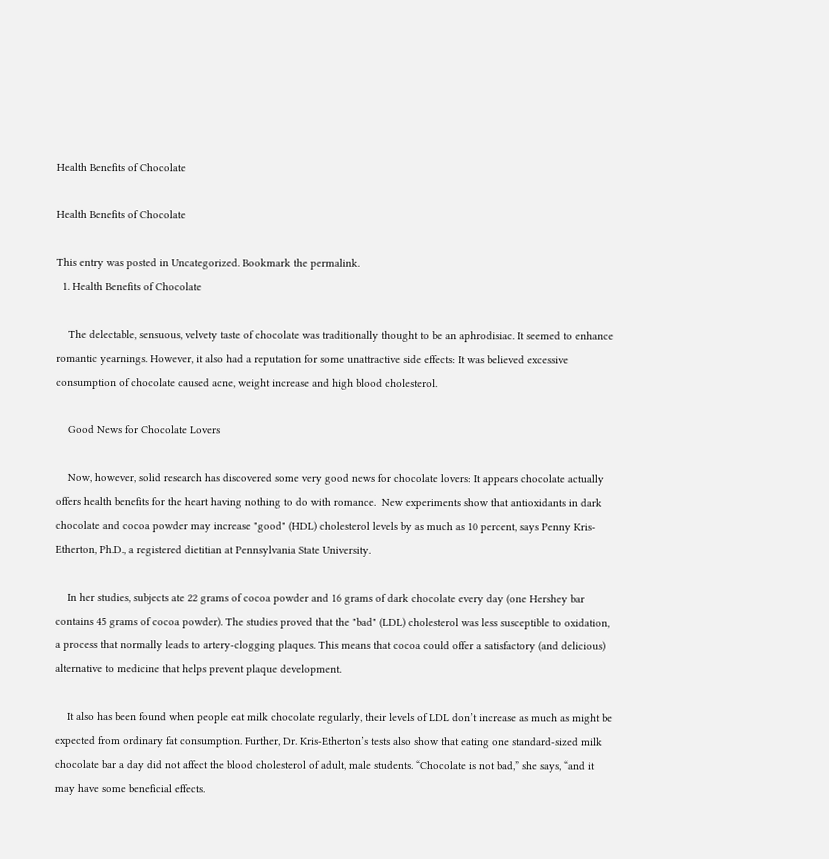Health Benefits of Chocolate

Health Benefits of Chocolate

This entry was posted in Uncategorized. Bookmark the permalink.
  1. Health Benefits of Chocolate

    The delectable, sensuous, velvety taste of chocolate was traditionally thought to be an aphrodisiac. It seemed to enhance romantic yearnings. However, it also had a reputation for some unattractive side effects: It was believed excessive consumption of chocolate caused acne, weight increase and high blood cholesterol.

    Good News for Chocolate Lovers

    Now, however, solid research has discovered some very good news for chocolate lovers: It appears chocolate actually offers health benefits for the heart having nothing to do with romance.  New experiments show that antioxidants in dark chocolate and cocoa powder may increase "good" (HDL) cholesterol levels by as much as 10 percent, says Penny Kris-Etherton, Ph.D., a registered dietitian at Pennsylvania State University.

    In her studies, subjects ate 22 grams of cocoa powder and 16 grams of dark chocolate every day (one Hershey bar contains 45 grams of cocoa powder). The studies proved that the "bad" (LDL) cholesterol was less susceptible to oxidation, a process that normally leads to artery-clogging plaques. This means that cocoa could offer a satisfactory (and delicious) alternative to medicine that helps prevent plaque development.

    It also has been found when people eat milk chocolate regularly, their levels of LDL don’t increase as much as might be expected from ordinary fat consumption. Further, Dr. Kris-Etherton’s tests also show that eating one standard-sized milk chocolate bar a day did not affect the blood cholesterol of adult, male students. “Chocolate is not bad,” she says, “and it may have some beneficial effects.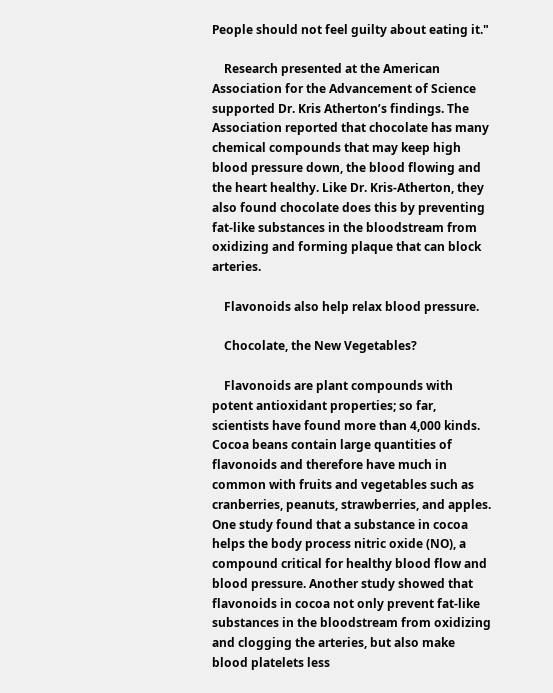People should not feel guilty about eating it."

    Research presented at the American Association for the Advancement of Science supported Dr. Kris Atherton’s findings. The Association reported that chocolate has many chemical compounds that may keep high blood pressure down, the blood flowing and the heart healthy. Like Dr. Kris-Atherton, they also found chocolate does this by preventing fat-like substances in the bloodstream from oxidizing and forming plaque that can block arteries.

    Flavonoids also help relax blood pressure.

    Chocolate, the New Vegetables?

    Flavonoids are plant compounds with potent antioxidant properties; so far, scientists have found more than 4,000 kinds. Cocoa beans contain large quantities of flavonoids and therefore have much in common with fruits and vegetables such as cranberries, peanuts, strawberries, and apples. One study found that a substance in cocoa helps the body process nitric oxide (NO), a compound critical for healthy blood flow and blood pressure. Another study showed that flavonoids in cocoa not only prevent fat-like substances in the bloodstream from oxidizing and clogging the arteries, but also make blood platelets less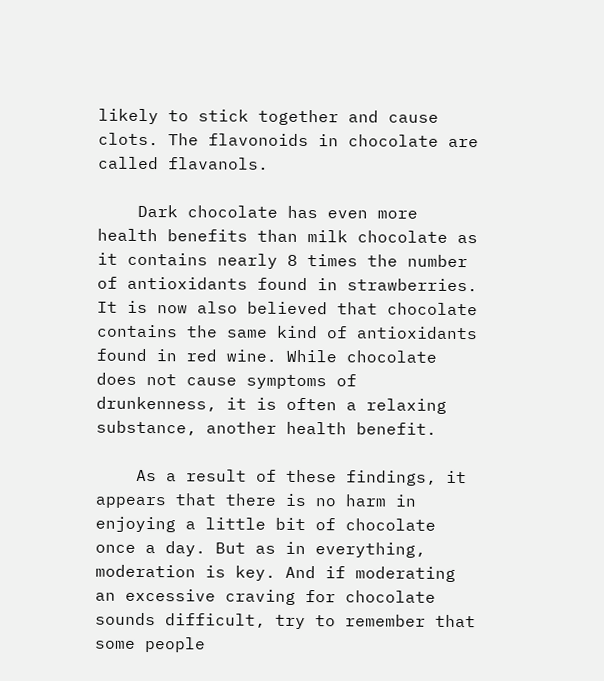likely to stick together and cause clots. The flavonoids in chocolate are called flavanols.

    Dark chocolate has even more health benefits than milk chocolate as it contains nearly 8 times the number of antioxidants found in strawberries. It is now also believed that chocolate contains the same kind of antioxidants found in red wine. While chocolate does not cause symptoms of drunkenness, it is often a relaxing substance, another health benefit.

    As a result of these findings, it appears that there is no harm in enjoying a little bit of chocolate once a day. But as in everything, moderation is key. And if moderating an excessive craving for chocolate sounds difficult, try to remember that some people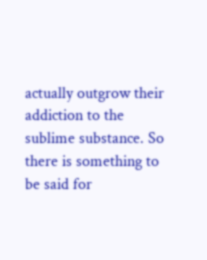actually outgrow their addiction to the sublime substance. So there is something to be said for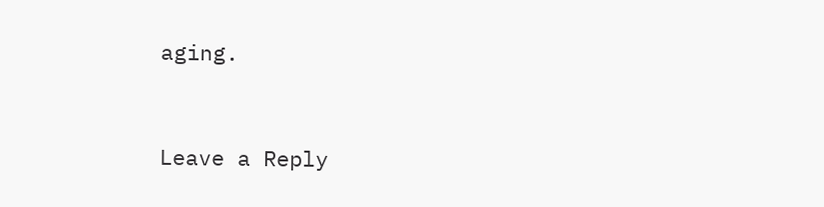aging.


Leave a Reply